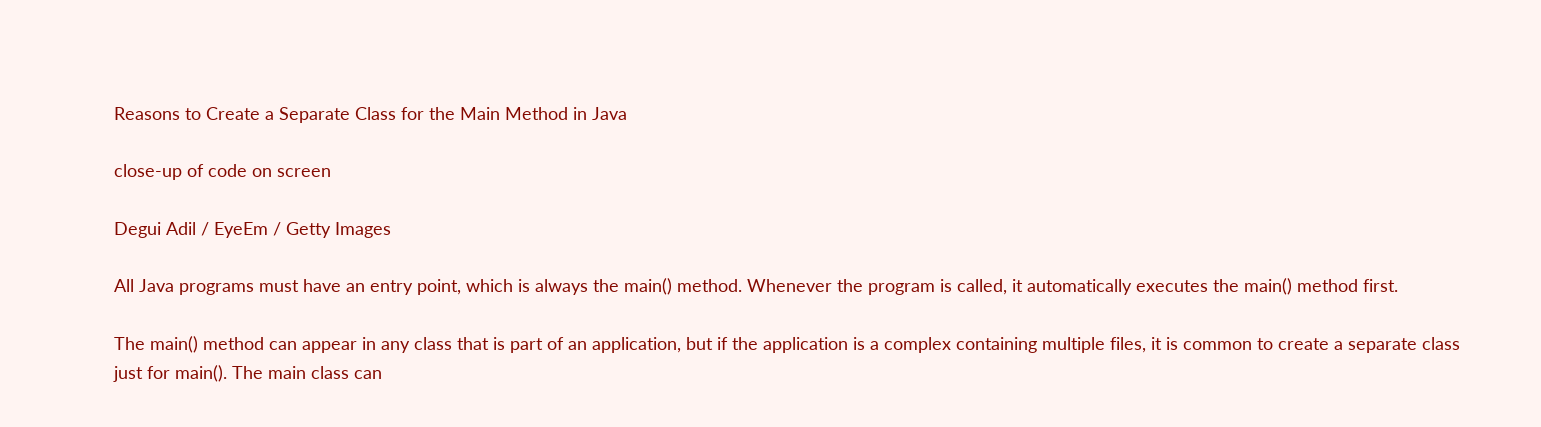Reasons to Create a Separate Class for the Main Method in Java

close-up of code on screen

Degui Adil / EyeEm / Getty Images

All Java programs must have an entry point, which is always the main() method. Whenever the program is called, it automatically executes the main() method first.

The main() method can appear in any class that is part of an application, but if the application is a complex containing multiple files, it is common to create a separate class just for main(). The main class can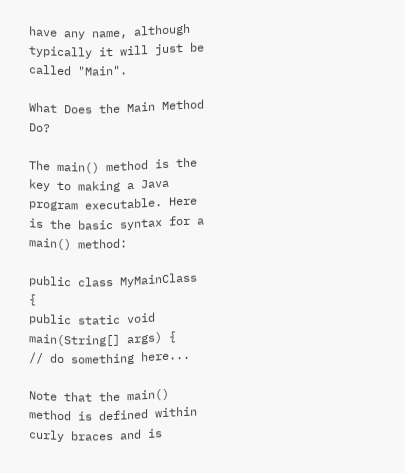have any name, although typically it will just be called "Main".

What Does the Main Method Do?

The main() method is the key to making a Java program executable. Here is the basic syntax for a main() method:

public class MyMainClass {
public static void main(String[] args) {
// do something here...

Note that the main() method is defined within curly braces and is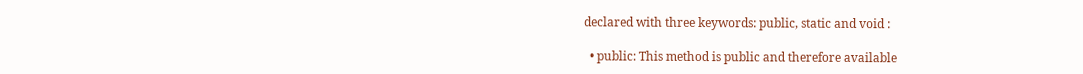declared with three keywords: public, static and void :

  • public: This method is public and therefore available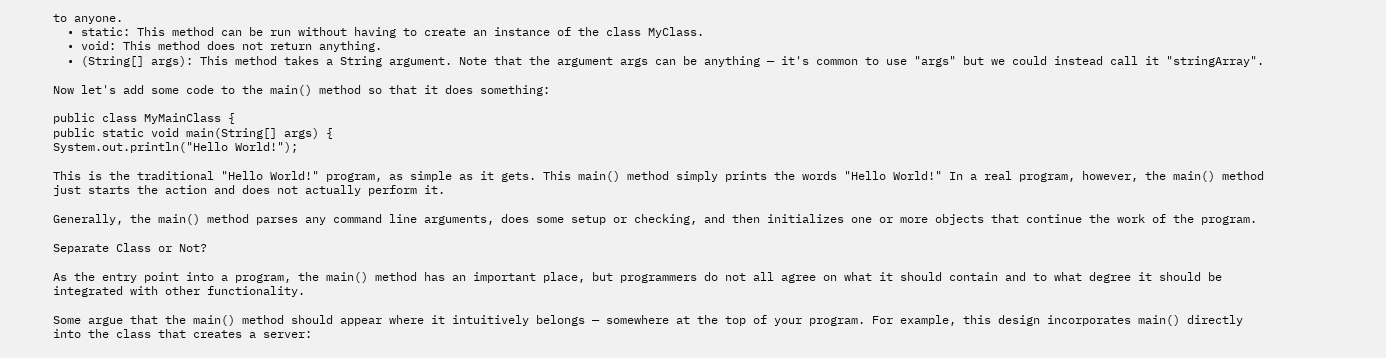to anyone.
  • static: This method can be run without having to create an instance of the class MyClass.
  • void: This method does not return anything.
  • (String[] args): This method takes a String argument. Note that the argument args can be anything — it's common to use "args" but we could instead call it "stringArray".

Now let's add some code to the main() method so that it does something:

public class MyMainClass {
public static void main(String[] args) {
System.out.println("Hello World!");

This is the traditional "Hello World!" program, as simple as it gets. This main() method simply prints the words "Hello World!" In a real program, however, the main() method just starts the action and does not actually perform it.

Generally, the main() method parses any command line arguments, does some setup or checking, and then initializes one or more objects that continue the work of the program.

Separate Class or Not?

As the entry point into a program, the main() method has an important place, but programmers do not all agree on what it should contain and to what degree it should be integrated with other functionality.

Some argue that the main() method should appear where it intuitively belongs — somewhere at the top of your program. For example, this design incorporates main() directly into the class that creates a server: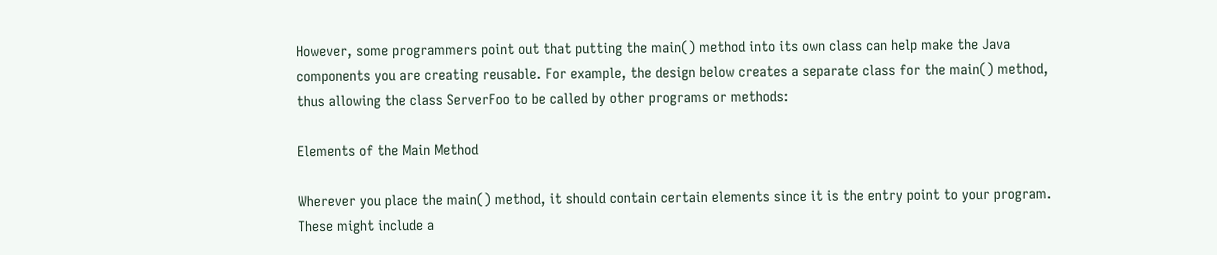However, some programmers point out that putting the main() method into its own class can help make the Java components you are creating reusable. For example, the design below creates a separate class for the main() method, thus allowing the class ServerFoo to be called by other programs or methods:

Elements of the Main Method

Wherever you place the main() method, it should contain certain elements since it is the entry point to your program. These might include a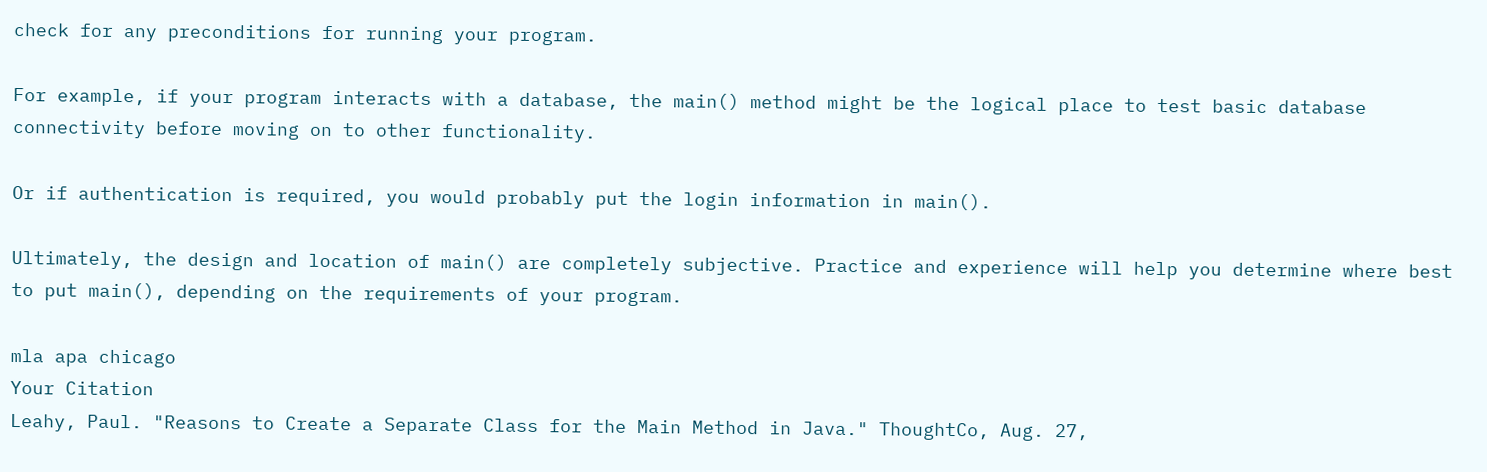check for any preconditions for running your program.

For example, if your program interacts with a database, the main() method might be the logical place to test basic database connectivity before moving on to other functionality.

Or if authentication is required, you would probably put the login information in main().

Ultimately, the design and location of main() are completely subjective. Practice and experience will help you determine where best to put main(), depending on the requirements of your program.

mla apa chicago
Your Citation
Leahy, Paul. "Reasons to Create a Separate Class for the Main Method in Java." ThoughtCo, Aug. 27,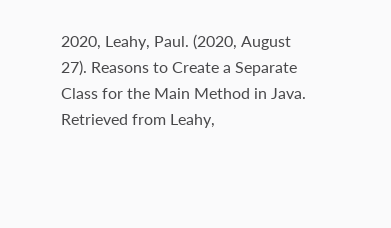2020, Leahy, Paul. (2020, August 27). Reasons to Create a Separate Class for the Main Method in Java. Retrieved from Leahy,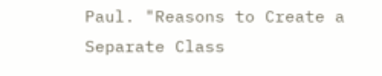Paul. "Reasons to Create a Separate Class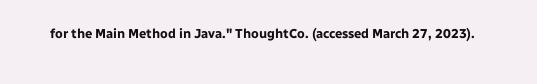for the Main Method in Java." ThoughtCo. (accessed March 27, 2023).